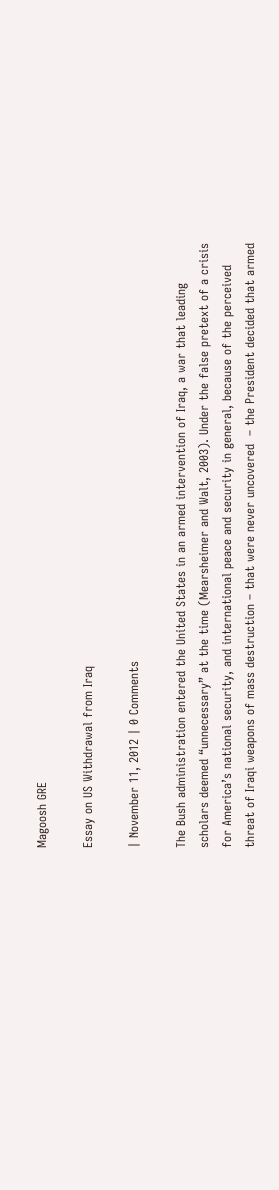Magoosh GRE

Essay on US Withdrawal from Iraq

| November 11, 2012 | 0 Comments

The Bush administration entered the United States in an armed intervention of Iraq, a war that leading scholars deemed “unnecessary” at the time (Mearsheimer and Walt, 2003). Under the false pretext of a crisis for America’s national security, and international peace and security in general, because of the perceived threat of Iraqi weapons of mass destruction – that were never uncovered  – the President decided that armed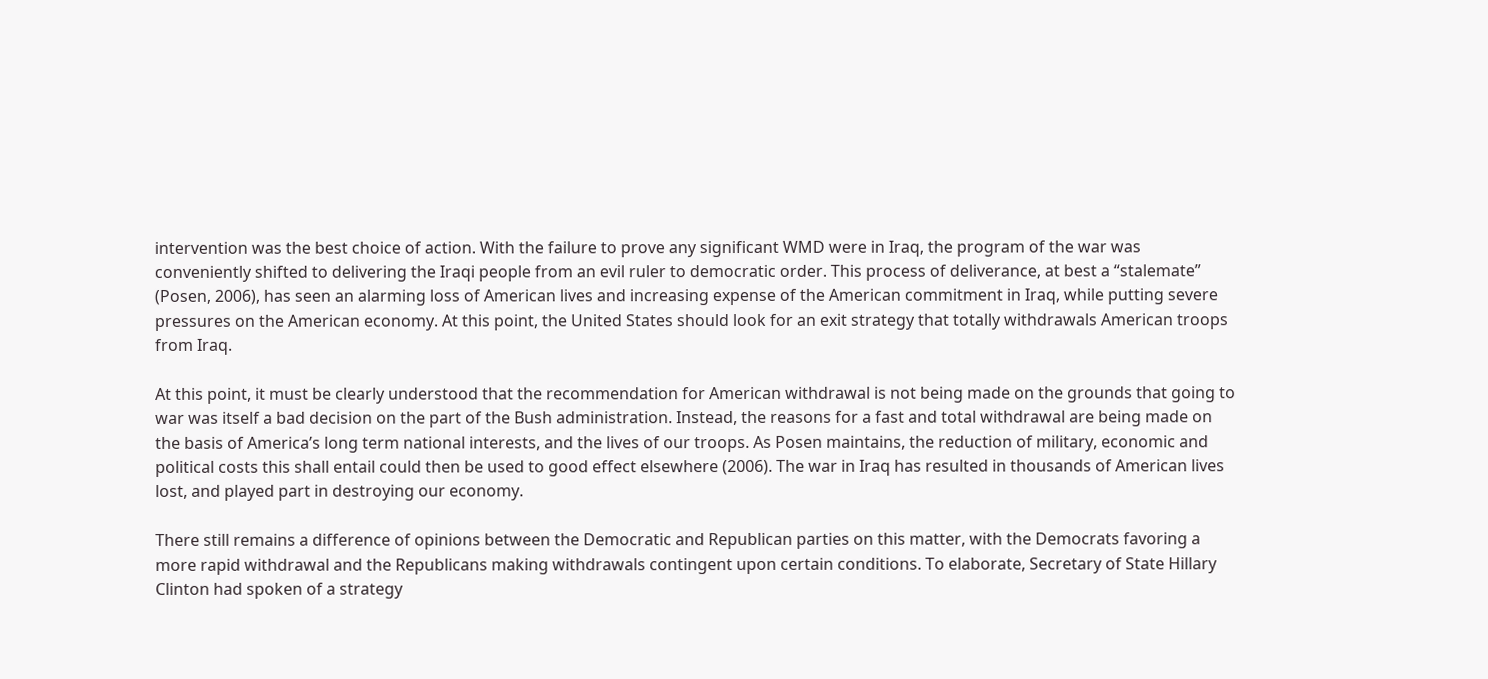intervention was the best choice of action. With the failure to prove any significant WMD were in Iraq, the program of the war was conveniently shifted to delivering the Iraqi people from an evil ruler to democratic order. This process of deliverance, at best a “stalemate” (Posen, 2006), has seen an alarming loss of American lives and increasing expense of the American commitment in Iraq, while putting severe pressures on the American economy. At this point, the United States should look for an exit strategy that totally withdrawals American troops from Iraq.

At this point, it must be clearly understood that the recommendation for American withdrawal is not being made on the grounds that going to war was itself a bad decision on the part of the Bush administration. Instead, the reasons for a fast and total withdrawal are being made on the basis of America’s long term national interests, and the lives of our troops. As Posen maintains, the reduction of military, economic and political costs this shall entail could then be used to good effect elsewhere (2006). The war in Iraq has resulted in thousands of American lives lost, and played part in destroying our economy.

There still remains a difference of opinions between the Democratic and Republican parties on this matter, with the Democrats favoring a more rapid withdrawal and the Republicans making withdrawals contingent upon certain conditions. To elaborate, Secretary of State Hillary Clinton had spoken of a strategy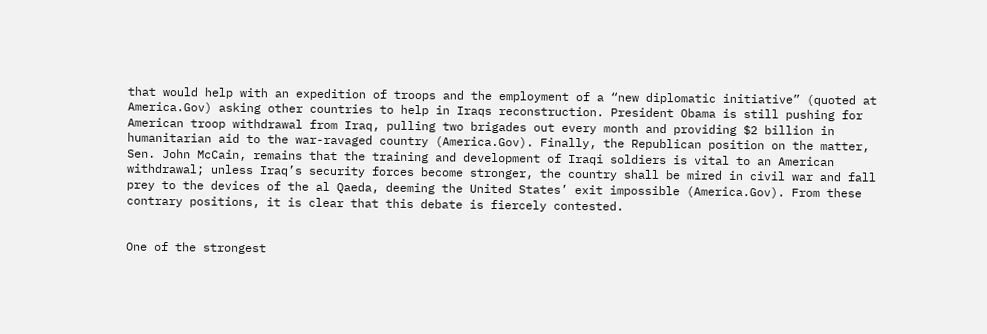that would help with an expedition of troops and the employment of a “new diplomatic initiative” (quoted at America.Gov) asking other countries to help in Iraqs reconstruction. President Obama is still pushing for American troop withdrawal from Iraq, pulling two brigades out every month and providing $2 billion in humanitarian aid to the war-ravaged country (America.Gov). Finally, the Republican position on the matter, Sen. John McCain, remains that the training and development of Iraqi soldiers is vital to an American withdrawal; unless Iraq’s security forces become stronger, the country shall be mired in civil war and fall prey to the devices of the al Qaeda, deeming the United States’ exit impossible (America.Gov). From these contrary positions, it is clear that this debate is fiercely contested.


One of the strongest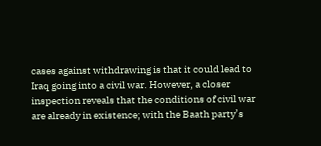cases against withdrawing is that it could lead to Iraq going into a civil war. However, a closer inspection reveals that the conditions of civil war are already in existence; with the Baath party’s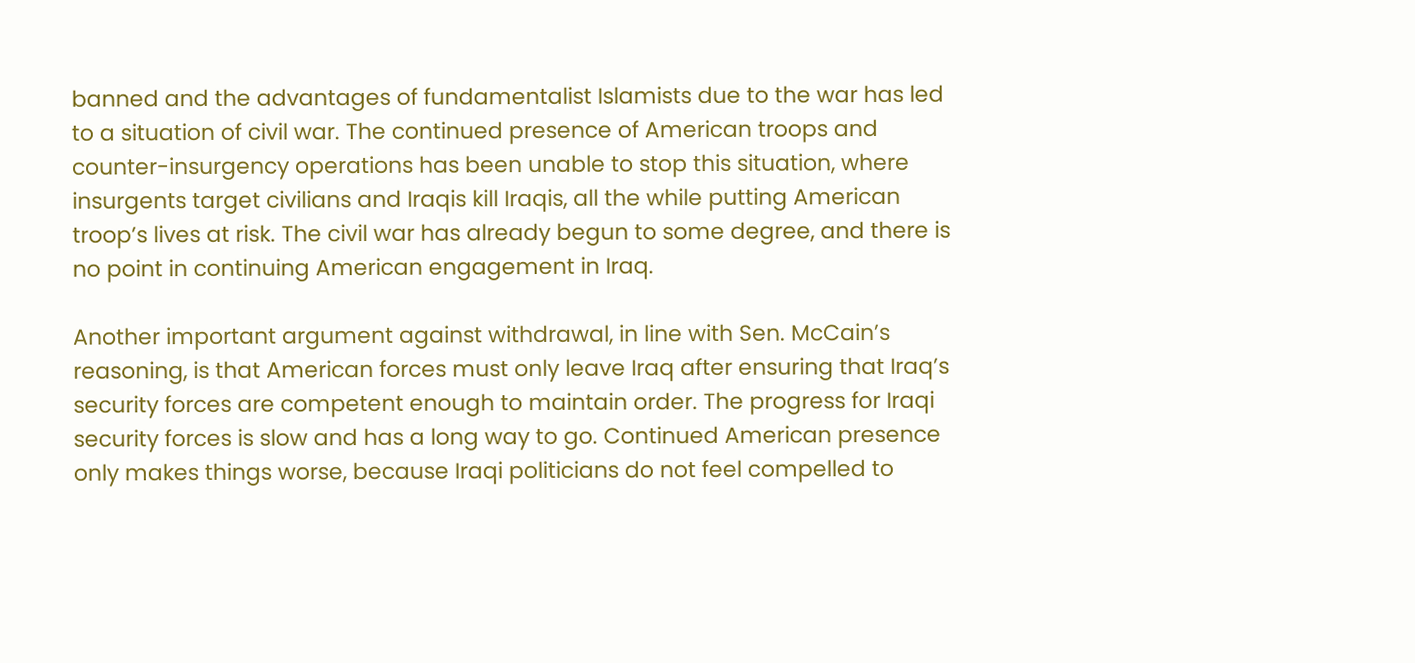banned and the advantages of fundamentalist Islamists due to the war has led to a situation of civil war. The continued presence of American troops and counter-insurgency operations has been unable to stop this situation, where insurgents target civilians and Iraqis kill Iraqis, all the while putting American troop’s lives at risk. The civil war has already begun to some degree, and there is no point in continuing American engagement in Iraq.

Another important argument against withdrawal, in line with Sen. McCain’s reasoning, is that American forces must only leave Iraq after ensuring that Iraq’s security forces are competent enough to maintain order. The progress for Iraqi security forces is slow and has a long way to go. Continued American presence only makes things worse, because Iraqi politicians do not feel compelled to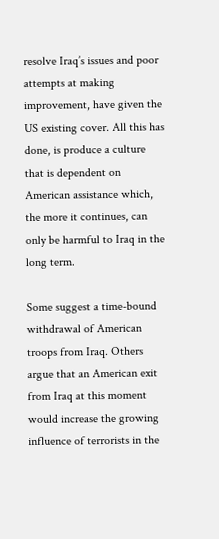resolve Iraq’s issues and poor attempts at making improvement, have given the US existing cover. All this has done, is produce a culture that is dependent on American assistance which, the more it continues, can only be harmful to Iraq in the long term.

Some suggest a time-bound withdrawal of American troops from Iraq. Others argue that an American exit from Iraq at this moment would increase the growing influence of terrorists in the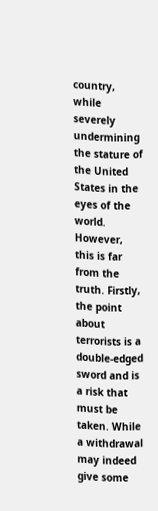country, while severely undermining the stature of the United States in the eyes of the world. However, this is far from the truth. Firstly, the point about terrorists is a double-edged sword and is a risk that must be taken. While a withdrawal may indeed give some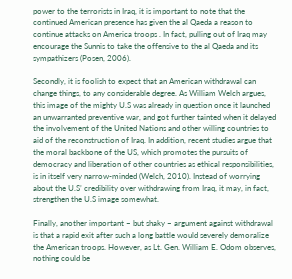power to the terrorists in Iraq, it is important to note that the continued American presence has given the al Qaeda a reason to continue attacks on America troops . In fact, pulling out of Iraq may encourage the Sunnis to take the offensive to the al Qaeda and its sympathizers (Posen, 2006).

Secondly, it is foolish to expect that an American withdrawal can change things, to any considerable degree. As William Welch argues, this image of the mighty U.S was already in question once it launched an unwarranted preventive war, and got further tainted when it delayed the involvement of the United Nations and other willing countries to aid of the reconstruction of Iraq. In addition, recent studies argue that the moral backbone of the US, which promotes the pursuits of democracy and liberation of other countries as ethical responsibilities, is in itself very narrow-minded (Welch, 2010). Instead of worrying about the U.S’ credibility over withdrawing from Iraq, it may, in fact, strengthen the U.S image somewhat.

Finally, another important – but shaky – argument against withdrawal is that a rapid exit after such a long battle would severely demoralize the American troops. However, as Lt. Gen. William E. Odom observes, nothing could be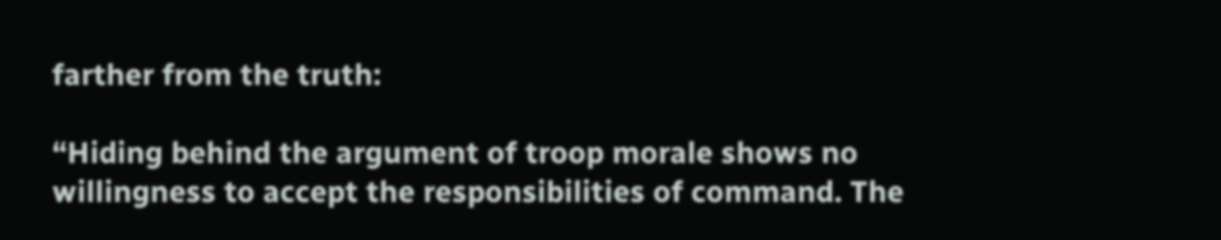farther from the truth:

“Hiding behind the argument of troop morale shows no willingness to accept the responsibilities of command. The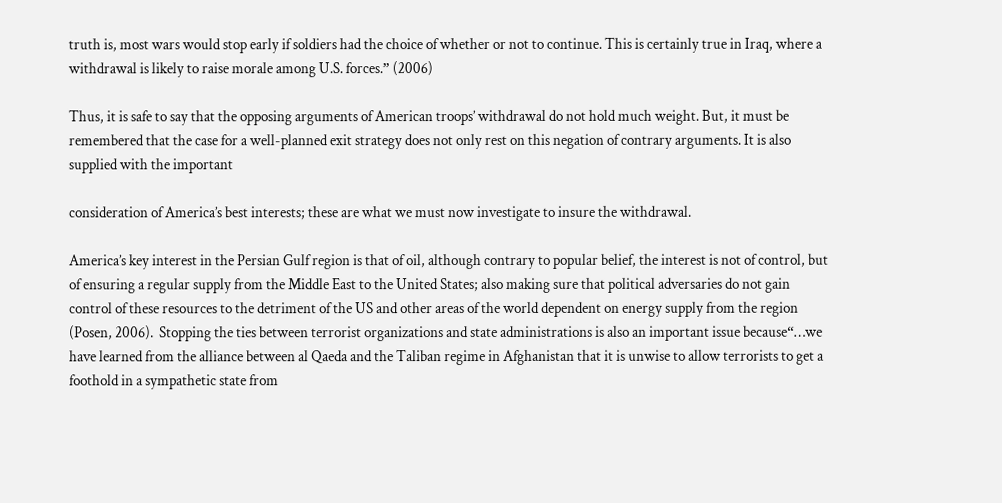truth is, most wars would stop early if soldiers had the choice of whether or not to continue. This is certainly true in Iraq, where a withdrawal is likely to raise morale among U.S. forces.” (2006)

Thus, it is safe to say that the opposing arguments of American troops’ withdrawal do not hold much weight. But, it must be remembered that the case for a well-planned exit strategy does not only rest on this negation of contrary arguments. It is also supplied with the important

consideration of America’s best interests; these are what we must now investigate to insure the withdrawal.

America’s key interest in the Persian Gulf region is that of oil, although contrary to popular belief, the interest is not of control, but of ensuring a regular supply from the Middle East to the United States; also making sure that political adversaries do not gain control of these resources to the detriment of the US and other areas of the world dependent on energy supply from the region (Posen, 2006).  Stopping the ties between terrorist organizations and state administrations is also an important issue because“…we have learned from the alliance between al Qaeda and the Taliban regime in Afghanistan that it is unwise to allow terrorists to get a foothold in a sympathetic state from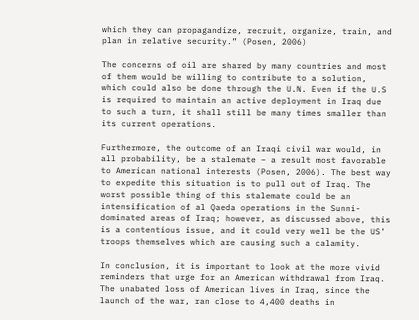which they can propagandize, recruit, organize, train, and plan in relative security.” (Posen, 2006)

The concerns of oil are shared by many countries and most of them would be willing to contribute to a solution, which could also be done through the U.N. Even if the U.S is required to maintain an active deployment in Iraq due to such a turn, it shall still be many times smaller than its current operations.

Furthermore, the outcome of an Iraqi civil war would, in all probability, be a stalemate – a result most favorable to American national interests (Posen, 2006). The best way to expedite this situation is to pull out of Iraq. The worst possible thing of this stalemate could be an intensification of al Qaeda operations in the Sunni-dominated areas of Iraq; however, as discussed above, this is a contentious issue, and it could very well be the US’ troops themselves which are causing such a calamity.

In conclusion, it is important to look at the more vivid reminders that urge for an American withdrawal from Iraq. The unabated loss of American lives in Iraq, since the launch of the war, ran close to 4,400 deaths in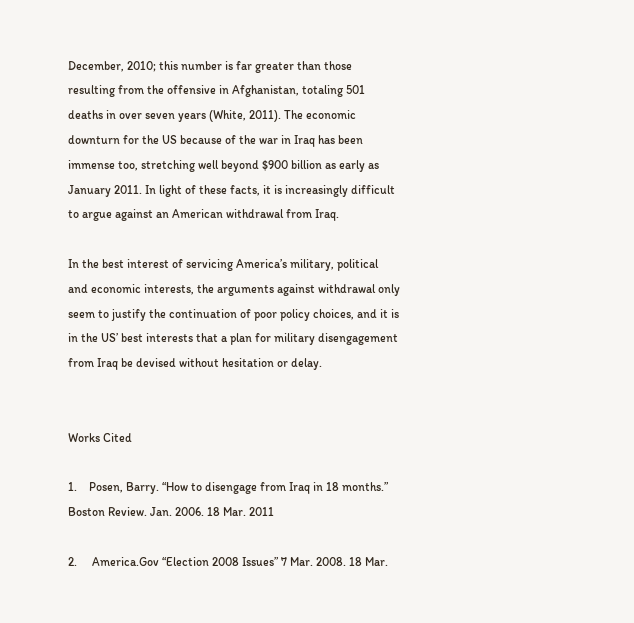December, 2010; this number is far greater than those resulting from the offensive in Afghanistan, totaling 501 deaths in over seven years (White, 2011). The economic downturn for the US because of the war in Iraq has been immense too, stretching well beyond $900 billion as early as January 2011. In light of these facts, it is increasingly difficult to argue against an American withdrawal from Iraq.

In the best interest of servicing America’s military, political and economic interests, the arguments against withdrawal only seem to justify the continuation of poor policy choices, and it is in the US’ best interests that a plan for military disengagement from Iraq be devised without hesitation or delay.


Works Cited

1.    Posen, Barry. “How to disengage from Iraq in 18 months.”  Boston Review. Jan. 2006. 18 Mar. 2011

2.     America.Gov “Election 2008 Issues” 7 Mar. 2008. 18 Mar.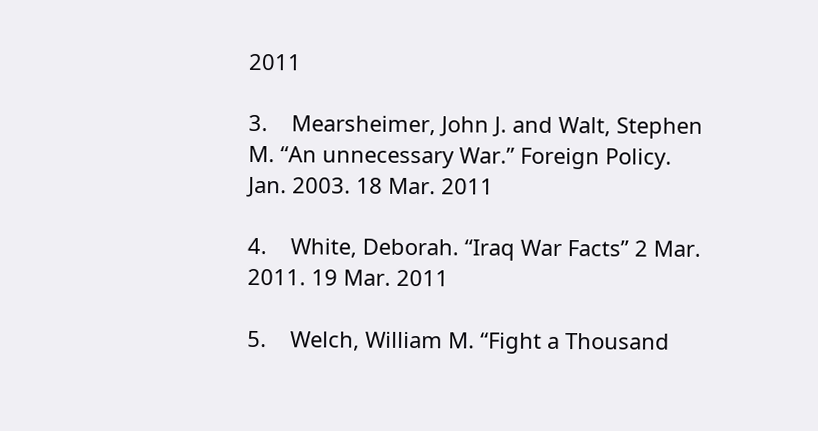2011

3.    Mearsheimer, John J. and Walt, Stephen M. “An unnecessary War.” Foreign Policy. Jan. 2003. 18 Mar. 2011

4.    White, Deborah. “Iraq War Facts” 2 Mar. 2011. 19 Mar. 2011

5.    Welch, William M. “Fight a Thousand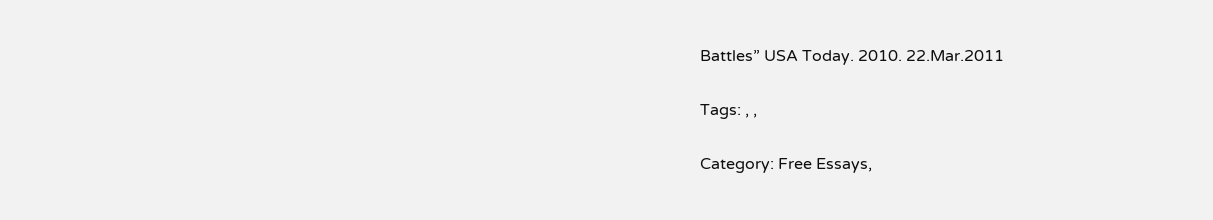Battles” USA Today. 2010. 22.Mar.2011

Tags: , ,

Category: Free Essays,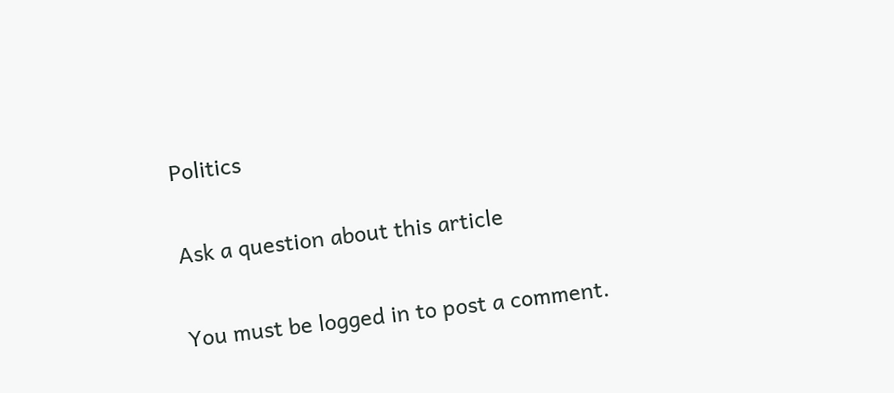Politics

Ask a question about this article

You must be logged in to post a comment.